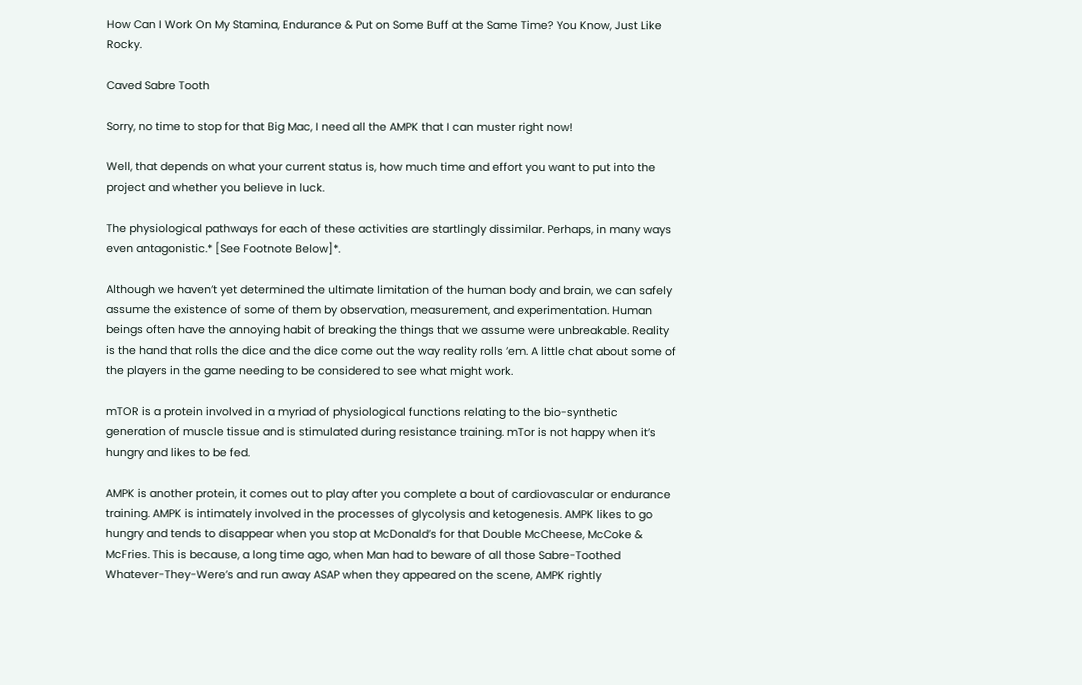How Can I Work On My Stamina, Endurance & Put on Some Buff at the Same Time? You Know, Just Like Rocky.

Caved Sabre Tooth

Sorry, no time to stop for that Big Mac, I need all the AMPK that I can muster right now!

Well, that depends on what your current status is, how much time and effort you want to put into the project and whether you believe in luck.

The physiological pathways for each of these activities are startlingly dissimilar. Perhaps, in many ways even antagonistic.* [See Footnote Below]*.

Although we haven’t yet determined the ultimate limitation of the human body and brain, we can safely assume the existence of some of them by observation, measurement, and experimentation. Human beings often have the annoying habit of breaking the things that we assume were unbreakable. Reality is the hand that rolls the dice and the dice come out the way reality rolls ’em. A little chat about some of the players in the game needing to be considered to see what might work.

mTOR is a protein involved in a myriad of physiological functions relating to the bio-synthetic generation of muscle tissue and is stimulated during resistance training. mTor is not happy when it’s hungry and likes to be fed.

AMPK is another protein, it comes out to play after you complete a bout of cardiovascular or endurance training. AMPK is intimately involved in the processes of glycolysis and ketogenesis. AMPK likes to go hungry and tends to disappear when you stop at McDonald’s for that Double McCheese, McCoke & McFries. This is because, a long time ago, when Man had to beware of all those Sabre-Toothed Whatever-They-Were’s and run away ASAP when they appeared on the scene, AMPK rightly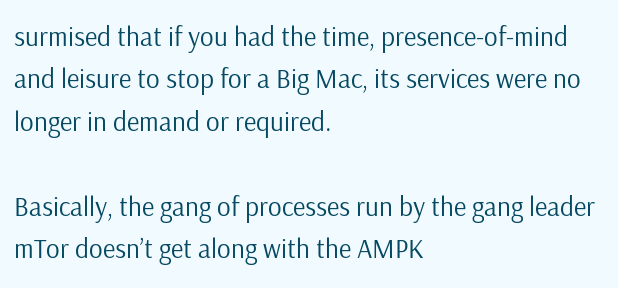surmised that if you had the time, presence-of-mind and leisure to stop for a Big Mac, its services were no longer in demand or required.

Basically, the gang of processes run by the gang leader mTor doesn’t get along with the AMPK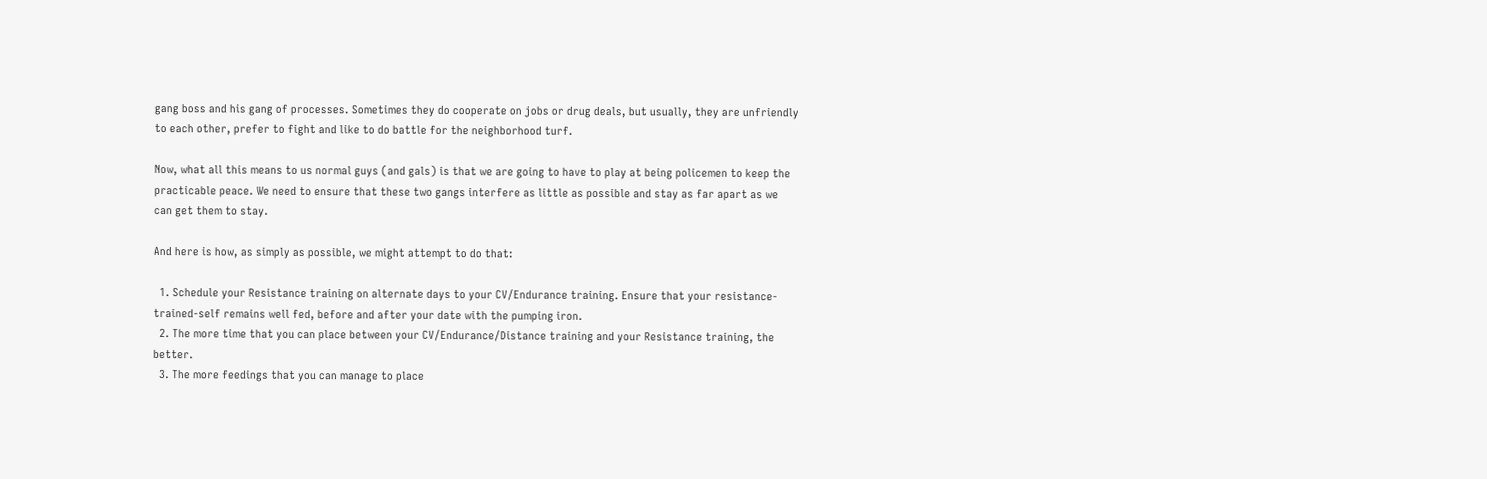gang boss and his gang of processes. Sometimes they do cooperate on jobs or drug deals, but usually, they are unfriendly to each other, prefer to fight and like to do battle for the neighborhood turf.

Now, what all this means to us normal guys (and gals) is that we are going to have to play at being policemen to keep the practicable peace. We need to ensure that these two gangs interfere as little as possible and stay as far apart as we can get them to stay.

And here is how, as simply as possible, we might attempt to do that:

  1. Schedule your Resistance training on alternate days to your CV/Endurance training. Ensure that your resistance-trained-self remains well fed, before and after your date with the pumping iron.
  2. The more time that you can place between your CV/Endurance/Distance training and your Resistance training, the better.
  3. The more feedings that you can manage to place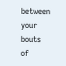between your bouts of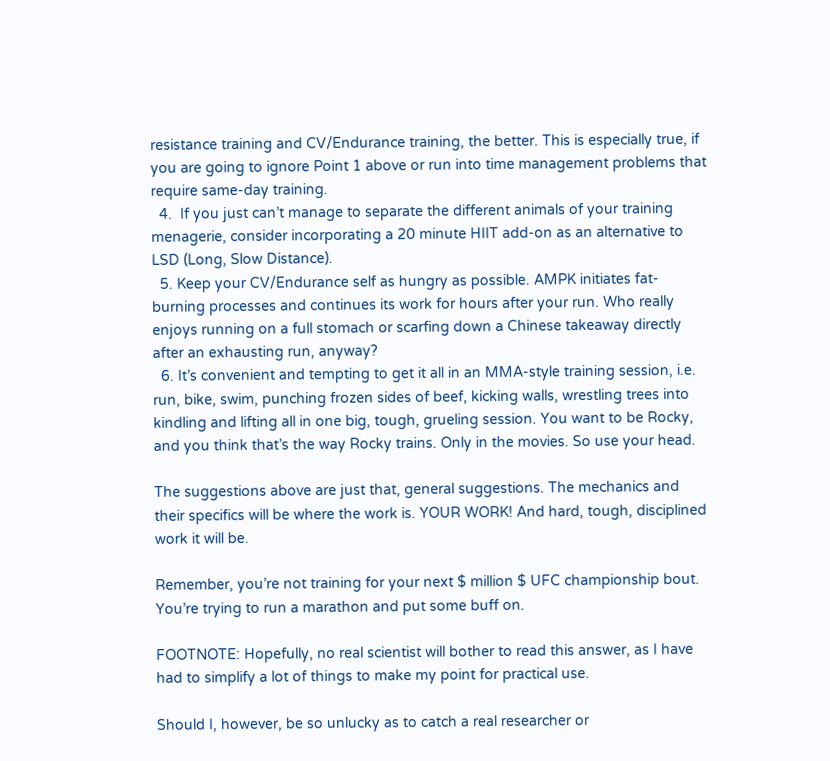resistance training and CV/Endurance training, the better. This is especially true, if you are going to ignore Point 1 above or run into time management problems that require same-day training.
  4.  If you just can’t manage to separate the different animals of your training menagerie, consider incorporating a 20 minute HIIT add-on as an alternative to LSD (Long, Slow Distance).
  5. Keep your CV/Endurance self as hungry as possible. AMPK initiates fat-burning processes and continues its work for hours after your run. Who really enjoys running on a full stomach or scarfing down a Chinese takeaway directly after an exhausting run, anyway?
  6. It’s convenient and tempting to get it all in an MMA-style training session, i.e. run, bike, swim, punching frozen sides of beef, kicking walls, wrestling trees into kindling and lifting all in one big, tough, grueling session. You want to be Rocky, and you think that’s the way Rocky trains. Only in the movies. So use your head.

The suggestions above are just that, general suggestions. The mechanics and their specifics will be where the work is. YOUR WORK! And hard, tough, disciplined work it will be.

Remember, you’re not training for your next $ million $ UFC championship bout. You’re trying to run a marathon and put some buff on.

FOOTNOTE: Hopefully, no real scientist will bother to read this answer, as I have had to simplify a lot of things to make my point for practical use.

Should I, however, be so unlucky as to catch a real researcher or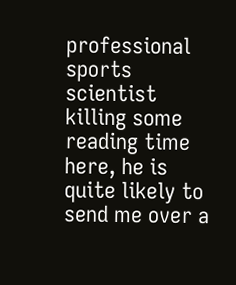professional sports scientist killing some reading time here, he is quite likely to send me over a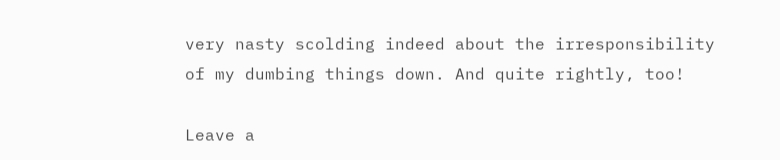very nasty scolding indeed about the irresponsibility of my dumbing things down. And quite rightly, too!

Leave a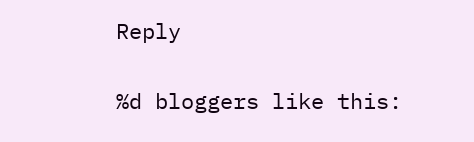Reply

%d bloggers like this: